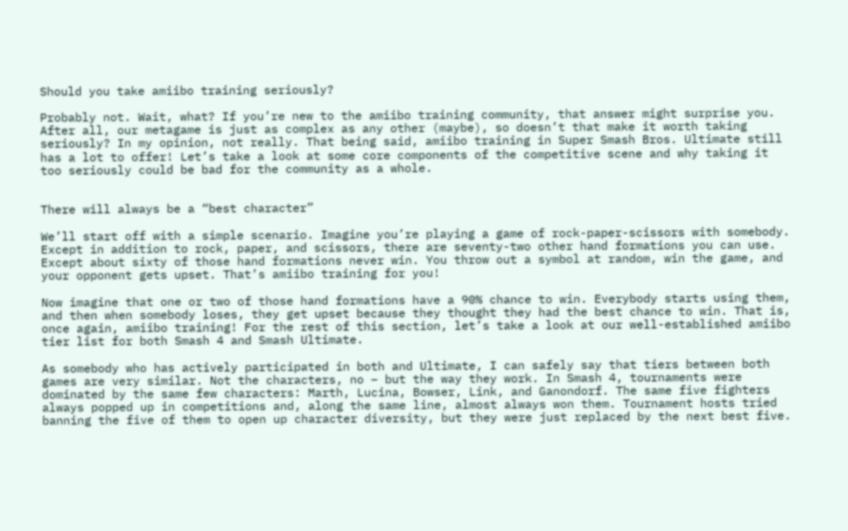Should you take amiibo training seriously?

Probably not. Wait, what? If you’re new to the amiibo training community, that answer might surprise you. After all, our metagame is just as complex as any other (maybe), so doesn’t that make it worth taking seriously? In my opinion, not really. That being said, amiibo training in Super Smash Bros. Ultimate still has a lot to offer! Let’s take a look at some core components of the competitive scene and why taking it too seriously could be bad for the community as a whole.


There will always be a “best character”

We’ll start off with a simple scenario. Imagine you’re playing a game of rock-paper-scissors with somebody. Except in addition to rock, paper, and scissors, there are seventy-two other hand formations you can use. Except about sixty of those hand formations never win. You throw out a symbol at random, win the game, and your opponent gets upset. That’s amiibo training for you!

Now imagine that one or two of those hand formations have a 90% chance to win. Everybody starts using them, and then when somebody loses, they get upset because they thought they had the best chance to win. That is, once again, amiibo training! For the rest of this section, let’s take a look at our well-established amiibo tier list for both Smash 4 and Smash Ultimate.

As somebody who has actively participated in both and Ultimate, I can safely say that tiers between both games are very similar. Not the characters, no – but the way they work. In Smash 4, tournaments were dominated by the same few characters: Marth, Lucina, Bowser, Link, and Ganondorf. The same five fighters always popped up in competitions and, along the same line, almost always won them. Tournament hosts tried banning the five of them to open up character diversity, but they were just replaced by the next best five.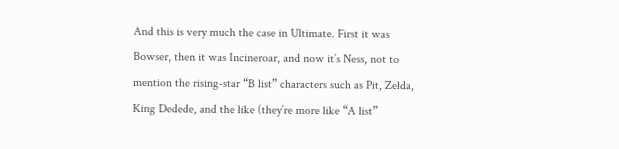And this is very much the case in Ultimate. First it was Bowser, then it was Incineroar, and now it’s Ness, not to mention the rising-star “B list” characters such as Pit, Zelda, King Dedede, and the like (they’re more like “A list”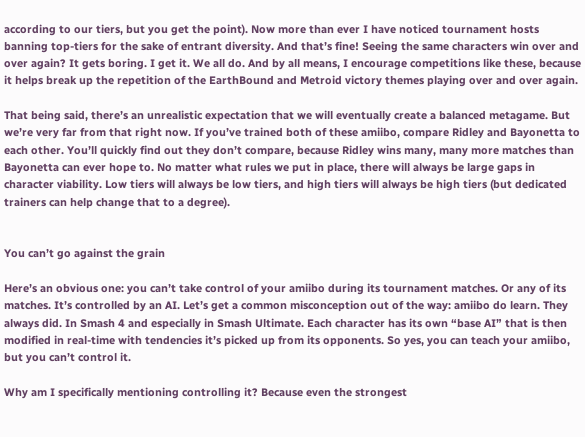according to our tiers, but you get the point). Now more than ever I have noticed tournament hosts banning top-tiers for the sake of entrant diversity. And that’s fine! Seeing the same characters win over and over again? It gets boring. I get it. We all do. And by all means, I encourage competitions like these, because it helps break up the repetition of the EarthBound and Metroid victory themes playing over and over again.

That being said, there’s an unrealistic expectation that we will eventually create a balanced metagame. But we’re very far from that right now. If you’ve trained both of these amiibo, compare Ridley and Bayonetta to each other. You’ll quickly find out they don’t compare, because Ridley wins many, many more matches than Bayonetta can ever hope to. No matter what rules we put in place, there will always be large gaps in character viability. Low tiers will always be low tiers, and high tiers will always be high tiers (but dedicated trainers can help change that to a degree).


You can’t go against the grain

Here’s an obvious one: you can’t take control of your amiibo during its tournament matches. Or any of its matches. It’s controlled by an AI. Let’s get a common misconception out of the way: amiibo do learn. They always did. In Smash 4 and especially in Smash Ultimate. Each character has its own “base AI” that is then modified in real-time with tendencies it’s picked up from its opponents. So yes, you can teach your amiibo, but you can’t control it.

Why am I specifically mentioning controlling it? Because even the strongest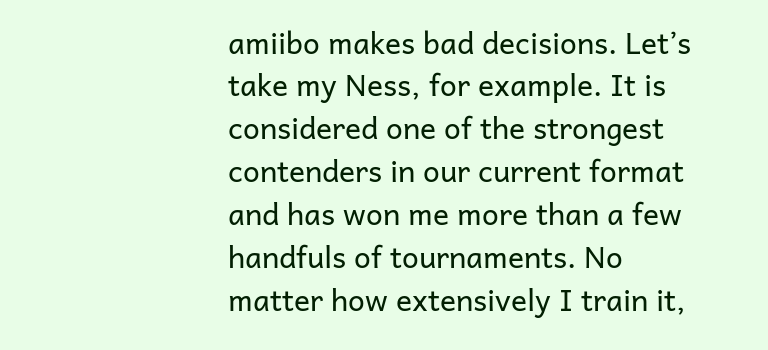amiibo makes bad decisions. Let’s take my Ness, for example. It is considered one of the strongest contenders in our current format and has won me more than a few handfuls of tournaments. No matter how extensively I train it,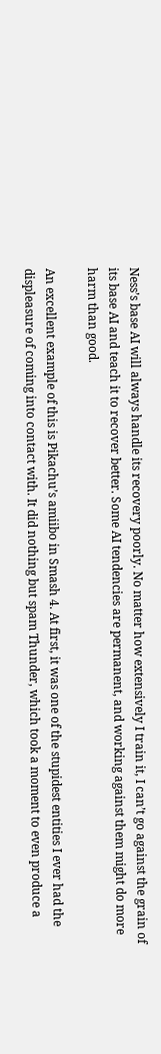Ness’s base AI will always handle its recovery poorly. No matter how extensively I train it, I can’t go against the grain of its base AI and teach it to recover better. Some AI tendencies are permanent, and working against them might do more harm than good.

An excellent example of this is Pikachu’s amiibo in Smash 4. At first, it was one of the stupidest entities I ever had the displeasure of coming into contact with. It did nothing but spam Thunder, which took a moment to even produce a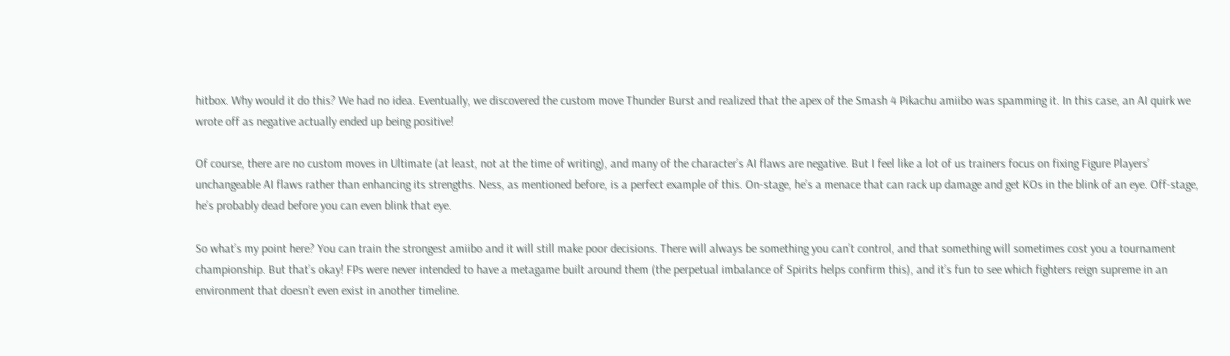hitbox. Why would it do this? We had no idea. Eventually, we discovered the custom move Thunder Burst and realized that the apex of the Smash 4 Pikachu amiibo was spamming it. In this case, an AI quirk we wrote off as negative actually ended up being positive!

Of course, there are no custom moves in Ultimate (at least, not at the time of writing), and many of the character’s AI flaws are negative. But I feel like a lot of us trainers focus on fixing Figure Players’ unchangeable AI flaws rather than enhancing its strengths. Ness, as mentioned before, is a perfect example of this. On-stage, he’s a menace that can rack up damage and get KOs in the blink of an eye. Off-stage, he’s probably dead before you can even blink that eye.

So what’s my point here? You can train the strongest amiibo and it will still make poor decisions. There will always be something you can’t control, and that something will sometimes cost you a tournament championship. But that’s okay! FPs were never intended to have a metagame built around them (the perpetual imbalance of Spirits helps confirm this), and it’s fun to see which fighters reign supreme in an environment that doesn’t even exist in another timeline.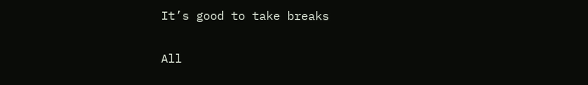It’s good to take breaks

All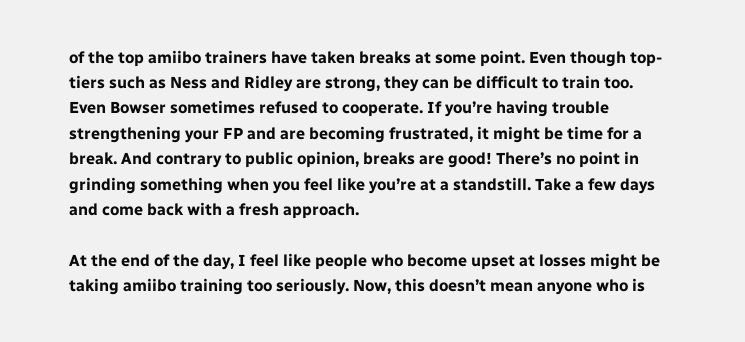of the top amiibo trainers have taken breaks at some point. Even though top-tiers such as Ness and Ridley are strong, they can be difficult to train too. Even Bowser sometimes refused to cooperate. If you’re having trouble strengthening your FP and are becoming frustrated, it might be time for a break. And contrary to public opinion, breaks are good! There’s no point in grinding something when you feel like you’re at a standstill. Take a few days and come back with a fresh approach.

At the end of the day, I feel like people who become upset at losses might be taking amiibo training too seriously. Now, this doesn’t mean anyone who is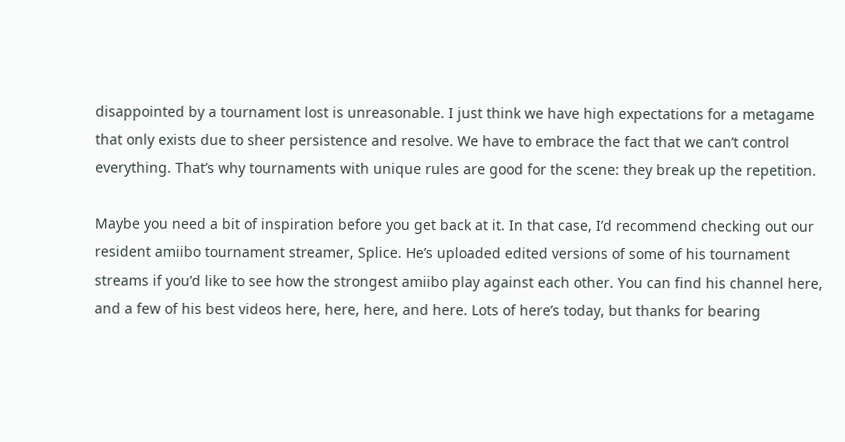disappointed by a tournament lost is unreasonable. I just think we have high expectations for a metagame that only exists due to sheer persistence and resolve. We have to embrace the fact that we can’t control everything. That’s why tournaments with unique rules are good for the scene: they break up the repetition.

Maybe you need a bit of inspiration before you get back at it. In that case, I’d recommend checking out our resident amiibo tournament streamer, Splice. He’s uploaded edited versions of some of his tournament streams if you’d like to see how the strongest amiibo play against each other. You can find his channel here, and a few of his best videos here, here, here, and here. Lots of here’s today, but thanks for bearing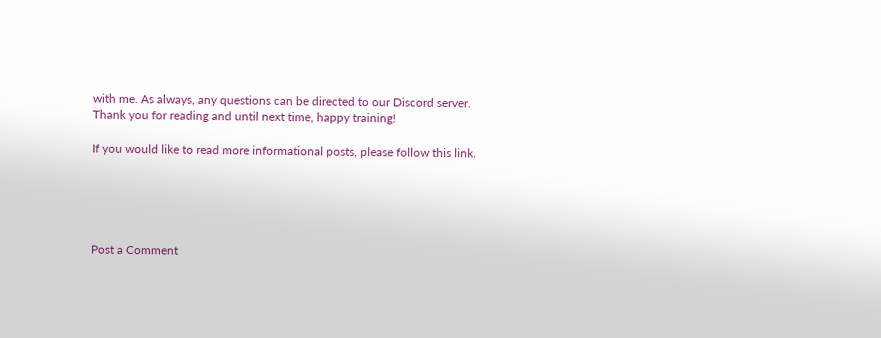with me. As always, any questions can be directed to our Discord server. Thank you for reading and until next time, happy training!

If you would like to read more informational posts, please follow this link.





Post a Comment